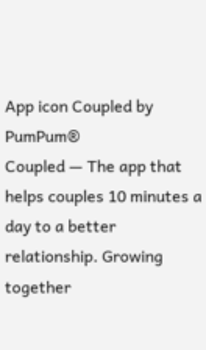App icon Coupled by PumPum®
Coupled — The app that helps couples 10 minutes a day to a better relationship. Growing together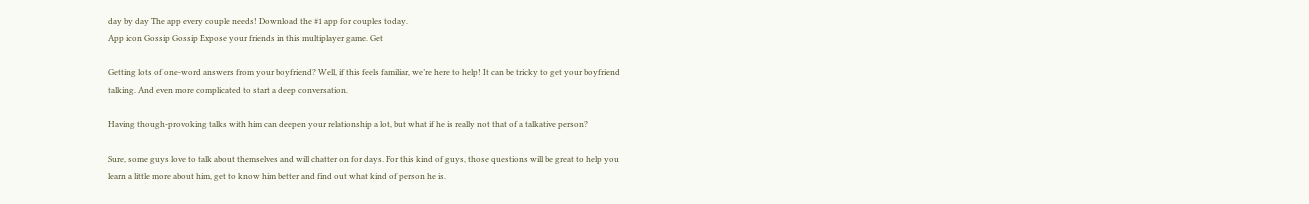day by day The app every couple needs! Download the #1 app for couples today.
App icon Gossip Gossip Expose your friends in this multiplayer game. Get

Getting lots of one-word answers from your boyfriend? Well, if this feels familiar, we’re here to help! It can be tricky to get your boyfriend talking. And even more complicated to start a deep conversation.

Having though-provoking talks with him can deepen your relationship a lot, but what if he is really not that of a talkative person?

Sure, some guys love to talk about themselves and will chatter on for days. For this kind of guys, those questions will be great to help you learn a little more about him, get to know him better and find out what kind of person he is.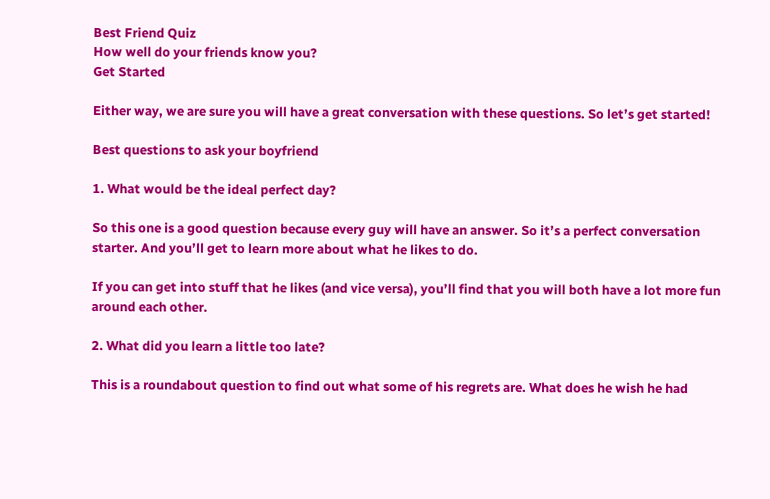Best Friend Quiz
How well do your friends know you?
Get Started

Either way, we are sure you will have a great conversation with these questions. So let’s get started!

Best questions to ask your boyfriend

1. What would be the ideal perfect day?

So this one is a good question because every guy will have an answer. So it’s a perfect conversation starter. And you’ll get to learn more about what he likes to do.

If you can get into stuff that he likes (and vice versa), you’ll find that you will both have a lot more fun around each other.

2. What did you learn a little too late?

This is a roundabout question to find out what some of his regrets are. What does he wish he had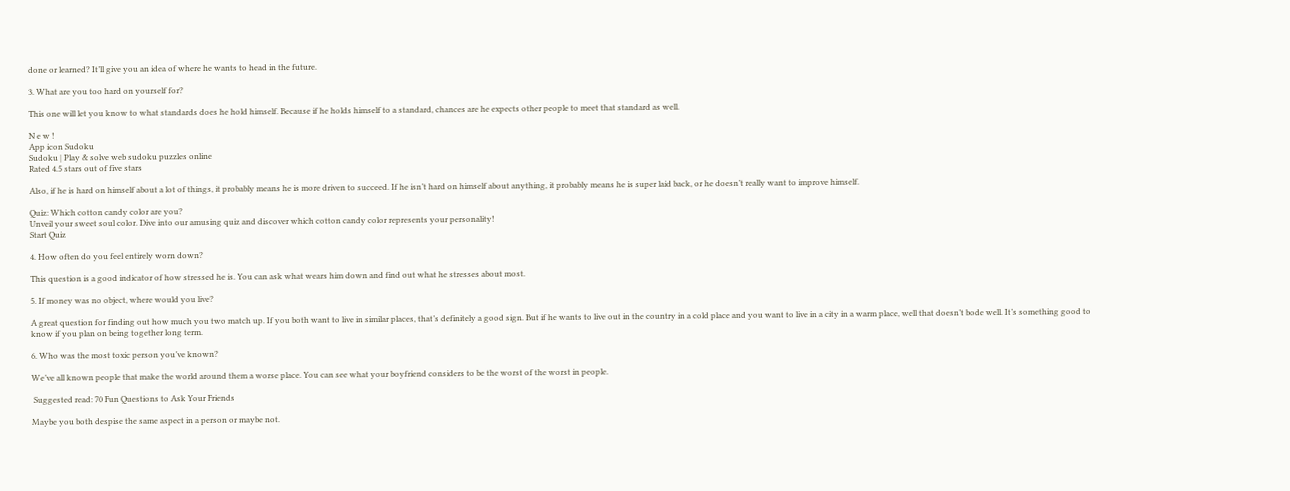done or learned? It’ll give you an idea of where he wants to head in the future.

3. What are you too hard on yourself for?

This one will let you know to what standards does he hold himself. Because if he holds himself to a standard, chances are he expects other people to meet that standard as well.

N e w !
App icon Sudoku
Sudoku | Play & solve web sudoku puzzles online
Rated 4.5 stars out of five stars

Also, if he is hard on himself about a lot of things, it probably means he is more driven to succeed. If he isn’t hard on himself about anything, it probably means he is super laid back, or he doesn’t really want to improve himself.

Quiz: Which cotton candy color are you?
Unveil your sweet soul color. Dive into our amusing quiz and discover which cotton candy color represents your personality!
Start Quiz

4. How often do you feel entirely worn down?

This question is a good indicator of how stressed he is. You can ask what wears him down and find out what he stresses about most.

5. If money was no object, where would you live?

A great question for finding out how much you two match up. If you both want to live in similar places, that’s definitely a good sign. But if he wants to live out in the country in a cold place and you want to live in a city in a warm place, well that doesn’t bode well. It’s something good to know if you plan on being together long term.

6. Who was the most toxic person you’ve known?

We’ve all known people that make the world around them a worse place. You can see what your boyfriend considers to be the worst of the worst in people.

 Suggested read: 70 Fun Questions to Ask Your Friends

Maybe you both despise the same aspect in a person or maybe not.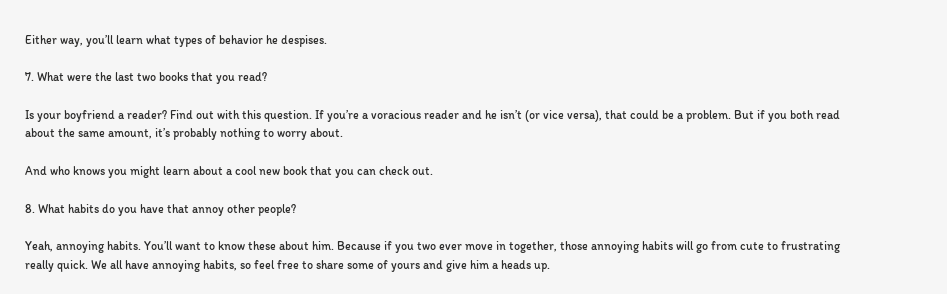Either way, you’ll learn what types of behavior he despises.

7. What were the last two books that you read?

Is your boyfriend a reader? Find out with this question. If you’re a voracious reader and he isn’t (or vice versa), that could be a problem. But if you both read about the same amount, it’s probably nothing to worry about.

And who knows you might learn about a cool new book that you can check out.

8. What habits do you have that annoy other people?

Yeah, annoying habits. You’ll want to know these about him. Because if you two ever move in together, those annoying habits will go from cute to frustrating really quick. We all have annoying habits, so feel free to share some of yours and give him a heads up.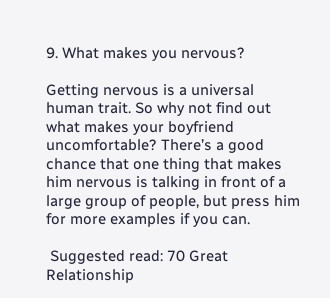9. What makes you nervous?

Getting nervous is a universal human trait. So why not find out what makes your boyfriend uncomfortable? There’s a good chance that one thing that makes him nervous is talking in front of a large group of people, but press him for more examples if you can.

 Suggested read: 70 Great Relationship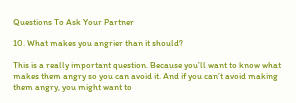Questions To Ask Your Partner

10. What makes you angrier than it should?

This is a really important question. Because you’ll want to know what makes them angry so you can avoid it. And if you can’t avoid making them angry, you might want to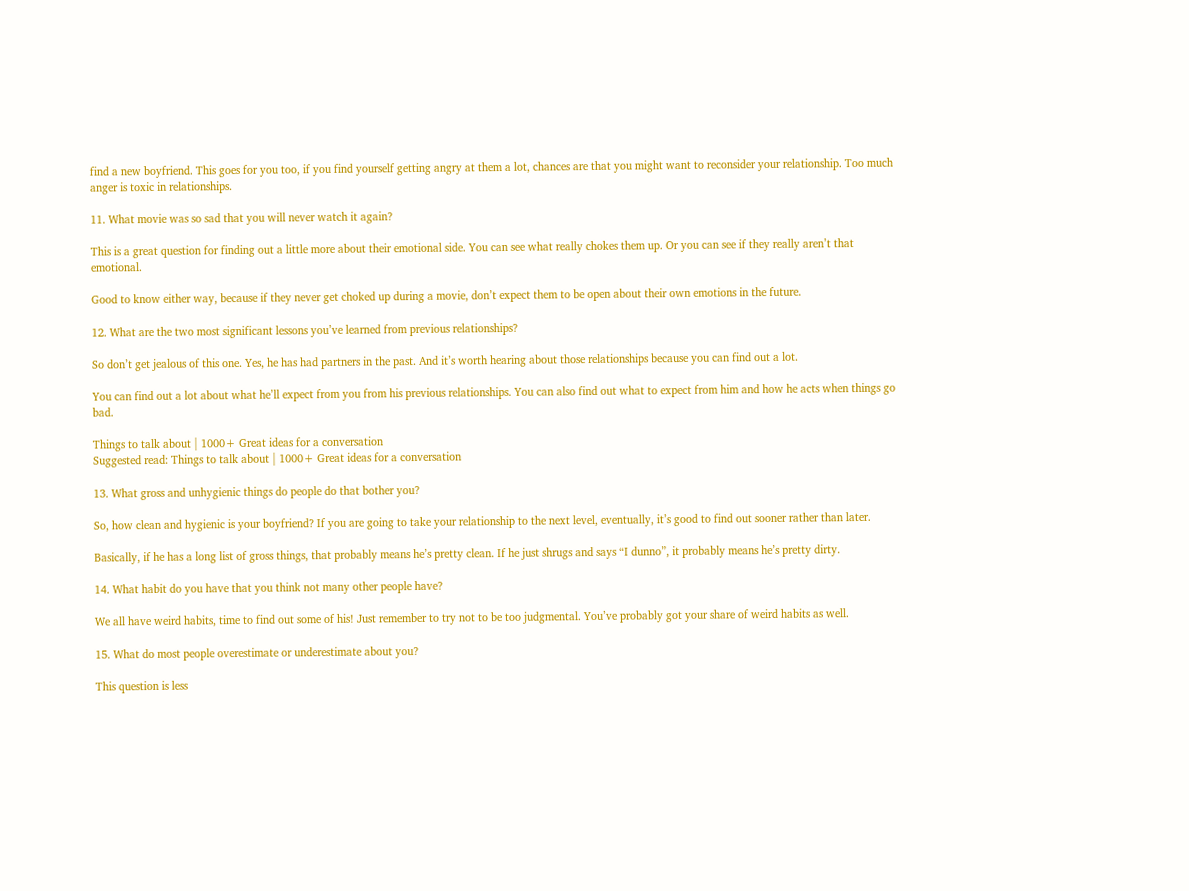find a new boyfriend. This goes for you too, if you find yourself getting angry at them a lot, chances are that you might want to reconsider your relationship. Too much anger is toxic in relationships.

11. What movie was so sad that you will never watch it again?

This is a great question for finding out a little more about their emotional side. You can see what really chokes them up. Or you can see if they really aren’t that emotional.

Good to know either way, because if they never get choked up during a movie, don’t expect them to be open about their own emotions in the future.

12. What are the two most significant lessons you’ve learned from previous relationships?

So don’t get jealous of this one. Yes, he has had partners in the past. And it’s worth hearing about those relationships because you can find out a lot.

You can find out a lot about what he’ll expect from you from his previous relationships. You can also find out what to expect from him and how he acts when things go bad.

Things to talk about | 1000+ Great ideas for a conversation
Suggested read: Things to talk about | 1000+ Great ideas for a conversation

13. What gross and unhygienic things do people do that bother you?

So, how clean and hygienic is your boyfriend? If you are going to take your relationship to the next level, eventually, it’s good to find out sooner rather than later.

Basically, if he has a long list of gross things, that probably means he’s pretty clean. If he just shrugs and says “I dunno”, it probably means he’s pretty dirty.

14. What habit do you have that you think not many other people have?

We all have weird habits, time to find out some of his! Just remember to try not to be too judgmental. You’ve probably got your share of weird habits as well.

15. What do most people overestimate or underestimate about you?

This question is less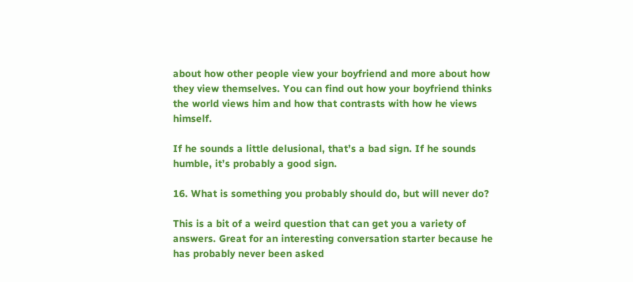about how other people view your boyfriend and more about how they view themselves. You can find out how your boyfriend thinks the world views him and how that contrasts with how he views himself.

If he sounds a little delusional, that’s a bad sign. If he sounds humble, it’s probably a good sign.

16. What is something you probably should do, but will never do?

This is a bit of a weird question that can get you a variety of answers. Great for an interesting conversation starter because he has probably never been asked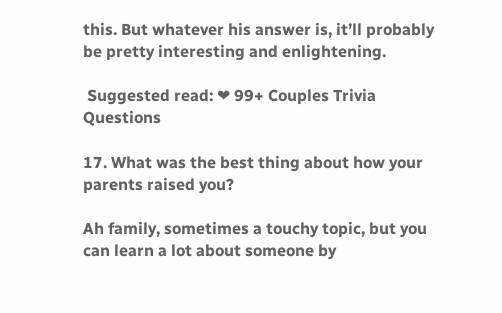this. But whatever his answer is, it’ll probably be pretty interesting and enlightening.

 Suggested read: ❤ 99+ Couples Trivia Questions

17. What was the best thing about how your parents raised you?

Ah family, sometimes a touchy topic, but you can learn a lot about someone by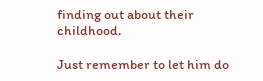finding out about their childhood.

Just remember to let him do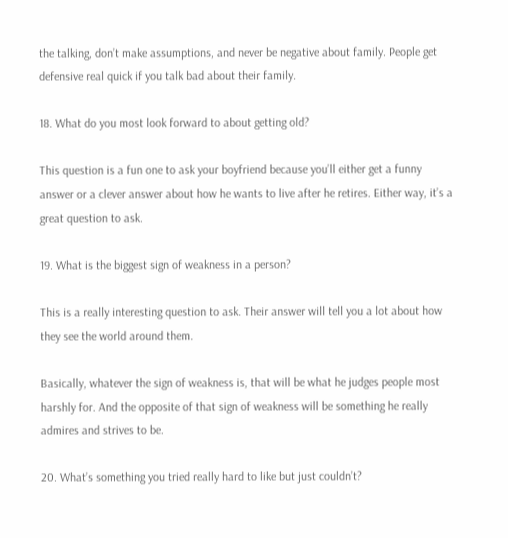the talking, don’t make assumptions, and never be negative about family. People get defensive real quick if you talk bad about their family.

18. What do you most look forward to about getting old?

This question is a fun one to ask your boyfriend because you’ll either get a funny answer or a clever answer about how he wants to live after he retires. Either way, it’s a great question to ask.

19. What is the biggest sign of weakness in a person?

This is a really interesting question to ask. Their answer will tell you a lot about how they see the world around them.

Basically, whatever the sign of weakness is, that will be what he judges people most harshly for. And the opposite of that sign of weakness will be something he really admires and strives to be.

20. What’s something you tried really hard to like but just couldn’t?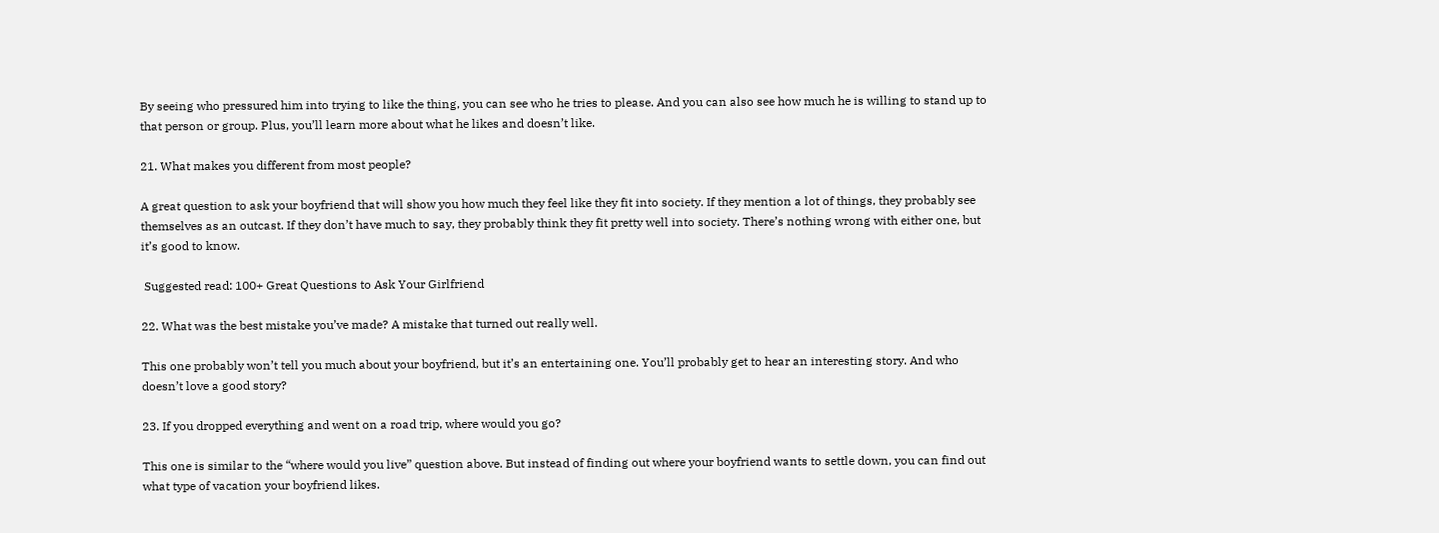By seeing who pressured him into trying to like the thing, you can see who he tries to please. And you can also see how much he is willing to stand up to that person or group. Plus, you’ll learn more about what he likes and doesn’t like.

21. What makes you different from most people?

A great question to ask your boyfriend that will show you how much they feel like they fit into society. If they mention a lot of things, they probably see themselves as an outcast. If they don’t have much to say, they probably think they fit pretty well into society. There’s nothing wrong with either one, but it’s good to know.

 Suggested read: 100+ Great Questions to Ask Your Girlfriend

22. What was the best mistake you’ve made? A mistake that turned out really well.

This one probably won’t tell you much about your boyfriend, but it’s an entertaining one. You’ll probably get to hear an interesting story. And who doesn’t love a good story?

23. If you dropped everything and went on a road trip, where would you go?

This one is similar to the “where would you live” question above. But instead of finding out where your boyfriend wants to settle down, you can find out what type of vacation your boyfriend likes.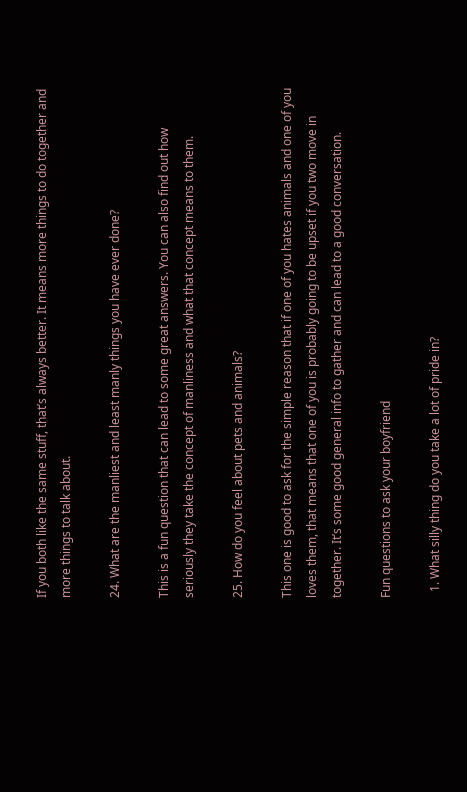If you both like the same stuff, that’s always better. It means more things to do together and more things to talk about.

24. What are the manliest and least manly things you have ever done?

This is a fun question that can lead to some great answers. You can also find out how seriously they take the concept of manliness and what that concept means to them.

25. How do you feel about pets and animals?

This one is good to ask for the simple reason that if one of you hates animals and one of you loves them, that means that one of you is probably going to be upset if you two move in together. It’s some good general info to gather and can lead to a good conversation.

Fun questions to ask your boyfriend

  1. What silly thing do you take a lot of pride in?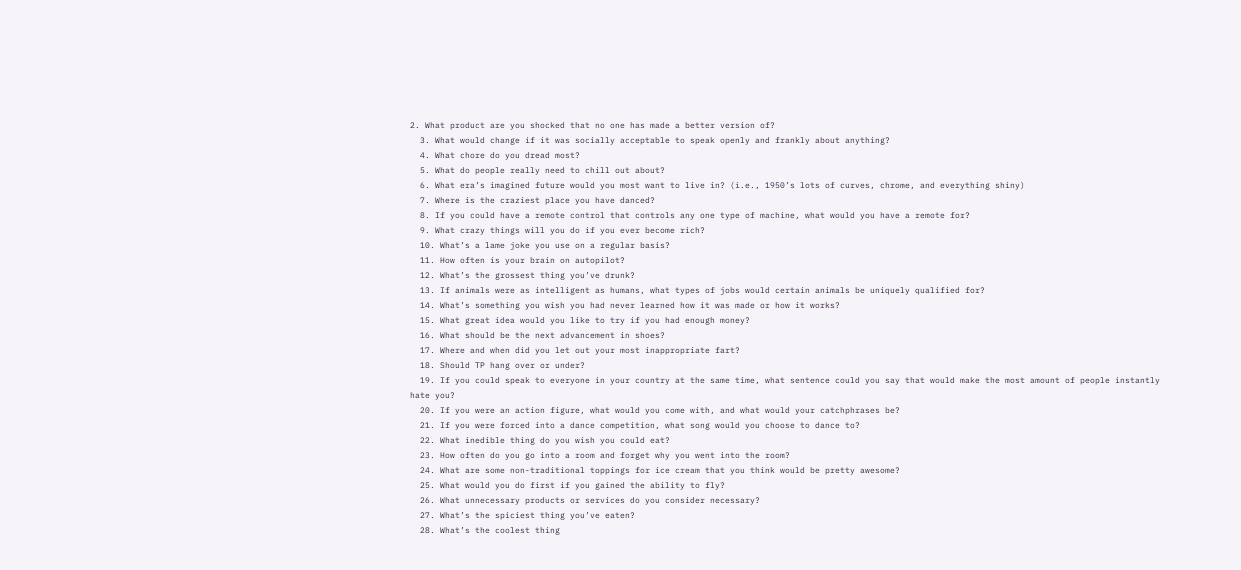2. What product are you shocked that no one has made a better version of?
  3. What would change if it was socially acceptable to speak openly and frankly about anything?
  4. What chore do you dread most?
  5. What do people really need to chill out about?
  6. What era’s imagined future would you most want to live in? (i.e., 1950’s lots of curves, chrome, and everything shiny)
  7. Where is the craziest place you have danced?
  8. If you could have a remote control that controls any one type of machine, what would you have a remote for?
  9. What crazy things will you do if you ever become rich?
  10. What’s a lame joke you use on a regular basis?
  11. How often is your brain on autopilot?
  12. What’s the grossest thing you’ve drunk?
  13. If animals were as intelligent as humans, what types of jobs would certain animals be uniquely qualified for?
  14. What’s something you wish you had never learned how it was made or how it works?
  15. What great idea would you like to try if you had enough money?
  16. What should be the next advancement in shoes?
  17. Where and when did you let out your most inappropriate fart?
  18. Should TP hang over or under?
  19. If you could speak to everyone in your country at the same time, what sentence could you say that would make the most amount of people instantly hate you?
  20. If you were an action figure, what would you come with, and what would your catchphrases be?
  21. If you were forced into a dance competition, what song would you choose to dance to?
  22. What inedible thing do you wish you could eat?
  23. How often do you go into a room and forget why you went into the room?
  24. What are some non-traditional toppings for ice cream that you think would be pretty awesome?
  25. What would you do first if you gained the ability to fly?
  26. What unnecessary products or services do you consider necessary?
  27. What’s the spiciest thing you’ve eaten?
  28. What’s the coolest thing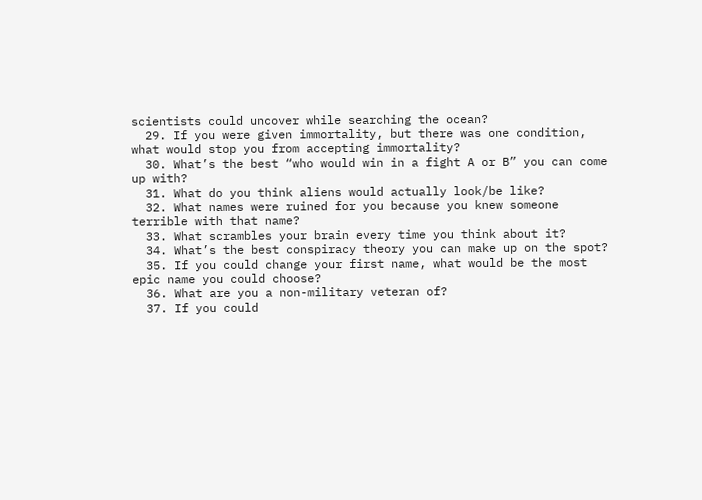scientists could uncover while searching the ocean?
  29. If you were given immortality, but there was one condition, what would stop you from accepting immortality?
  30. What’s the best “who would win in a fight A or B” you can come up with?
  31. What do you think aliens would actually look/be like?
  32. What names were ruined for you because you knew someone terrible with that name?
  33. What scrambles your brain every time you think about it?
  34. What’s the best conspiracy theory you can make up on the spot?
  35. If you could change your first name, what would be the most epic name you could choose?
  36. What are you a non-military veteran of?
  37. If you could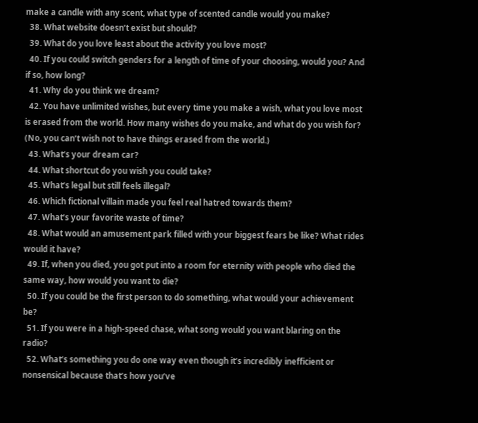make a candle with any scent, what type of scented candle would you make?
  38. What website doesn’t exist but should?
  39. What do you love least about the activity you love most?
  40. If you could switch genders for a length of time of your choosing, would you? And if so, how long?
  41. Why do you think we dream?
  42. You have unlimited wishes, but every time you make a wish, what you love most is erased from the world. How many wishes do you make, and what do you wish for? (No, you can’t wish not to have things erased from the world.)
  43. What’s your dream car?
  44. What shortcut do you wish you could take?
  45. What’s legal but still feels illegal?
  46. Which fictional villain made you feel real hatred towards them?
  47. What’s your favorite waste of time?
  48. What would an amusement park filled with your biggest fears be like? What rides would it have?
  49. If, when you died, you got put into a room for eternity with people who died the same way, how would you want to die?
  50. If you could be the first person to do something, what would your achievement be?
  51. If you were in a high-speed chase, what song would you want blaring on the radio?
  52. What’s something you do one way even though it’s incredibly inefficient or nonsensical because that’s how you’ve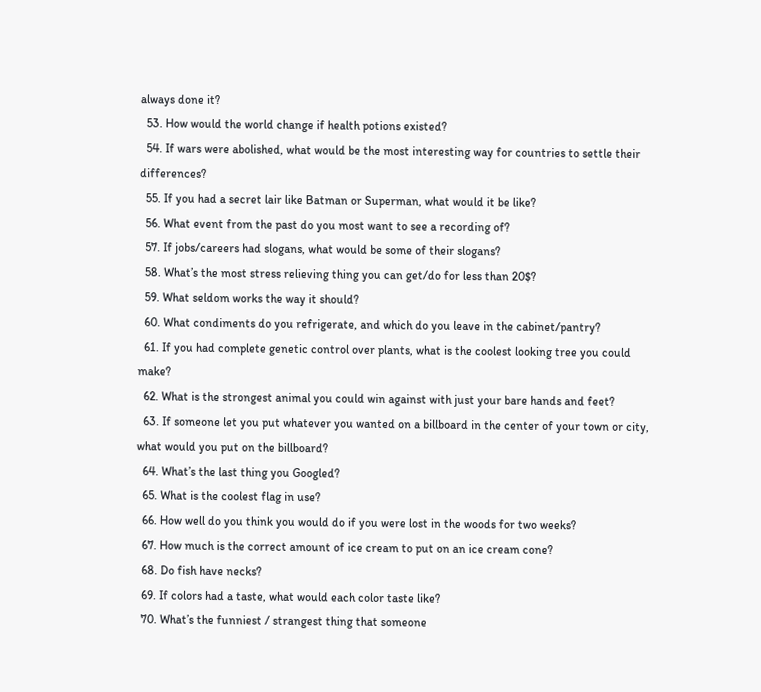always done it?
  53. How would the world change if health potions existed?
  54. If wars were abolished, what would be the most interesting way for countries to settle their differences?
  55. If you had a secret lair like Batman or Superman, what would it be like?
  56. What event from the past do you most want to see a recording of?
  57. If jobs/careers had slogans, what would be some of their slogans?
  58. What’s the most stress relieving thing you can get/do for less than 20$?
  59. What seldom works the way it should?
  60. What condiments do you refrigerate, and which do you leave in the cabinet/pantry?
  61. If you had complete genetic control over plants, what is the coolest looking tree you could make?
  62. What is the strongest animal you could win against with just your bare hands and feet?
  63. If someone let you put whatever you wanted on a billboard in the center of your town or city, what would you put on the billboard?
  64. What’s the last thing you Googled?
  65. What is the coolest flag in use?
  66. How well do you think you would do if you were lost in the woods for two weeks?
  67. How much is the correct amount of ice cream to put on an ice cream cone?
  68. Do fish have necks?
  69. If colors had a taste, what would each color taste like?
  70. What’s the funniest / strangest thing that someone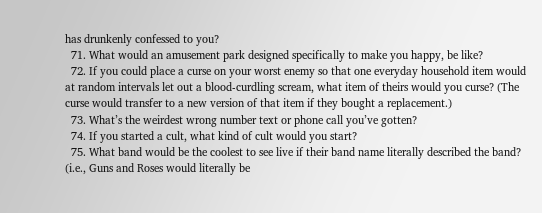has drunkenly confessed to you?
  71. What would an amusement park designed specifically to make you happy, be like?
  72. If you could place a curse on your worst enemy so that one everyday household item would at random intervals let out a blood-curdling scream, what item of theirs would you curse? (The curse would transfer to a new version of that item if they bought a replacement.)
  73. What’s the weirdest wrong number text or phone call you’ve gotten?
  74. If you started a cult, what kind of cult would you start?
  75. What band would be the coolest to see live if their band name literally described the band? (i.e., Guns and Roses would literally be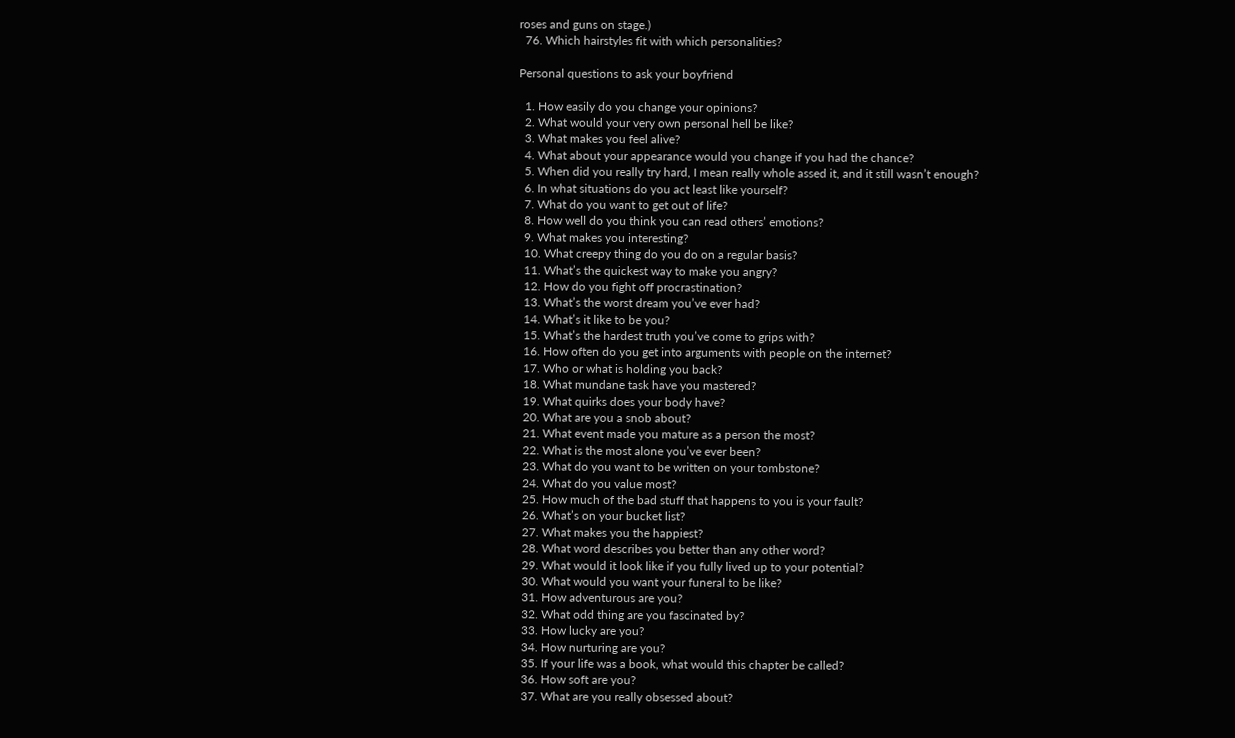roses and guns on stage.)
  76. Which hairstyles fit with which personalities?

Personal questions to ask your boyfriend

  1. How easily do you change your opinions?
  2. What would your very own personal hell be like?
  3. What makes you feel alive?
  4. What about your appearance would you change if you had the chance?
  5. When did you really try hard, I mean really whole assed it, and it still wasn’t enough?
  6. In what situations do you act least like yourself?
  7. What do you want to get out of life?
  8. How well do you think you can read others’ emotions?
  9. What makes you interesting?
  10. What creepy thing do you do on a regular basis?
  11. What’s the quickest way to make you angry?
  12. How do you fight off procrastination?
  13. What’s the worst dream you’ve ever had?
  14. What’s it like to be you?
  15. What’s the hardest truth you’ve come to grips with?
  16. How often do you get into arguments with people on the internet?
  17. Who or what is holding you back?
  18. What mundane task have you mastered?
  19. What quirks does your body have?
  20. What are you a snob about?
  21. What event made you mature as a person the most?
  22. What is the most alone you’ve ever been?
  23. What do you want to be written on your tombstone?
  24. What do you value most?
  25. How much of the bad stuff that happens to you is your fault?
  26. What’s on your bucket list?
  27. What makes you the happiest?
  28. What word describes you better than any other word?
  29. What would it look like if you fully lived up to your potential?
  30. What would you want your funeral to be like?
  31. How adventurous are you?
  32. What odd thing are you fascinated by?
  33. How lucky are you?
  34. How nurturing are you?
  35. If your life was a book, what would this chapter be called?
  36. How soft are you?
  37. What are you really obsessed about?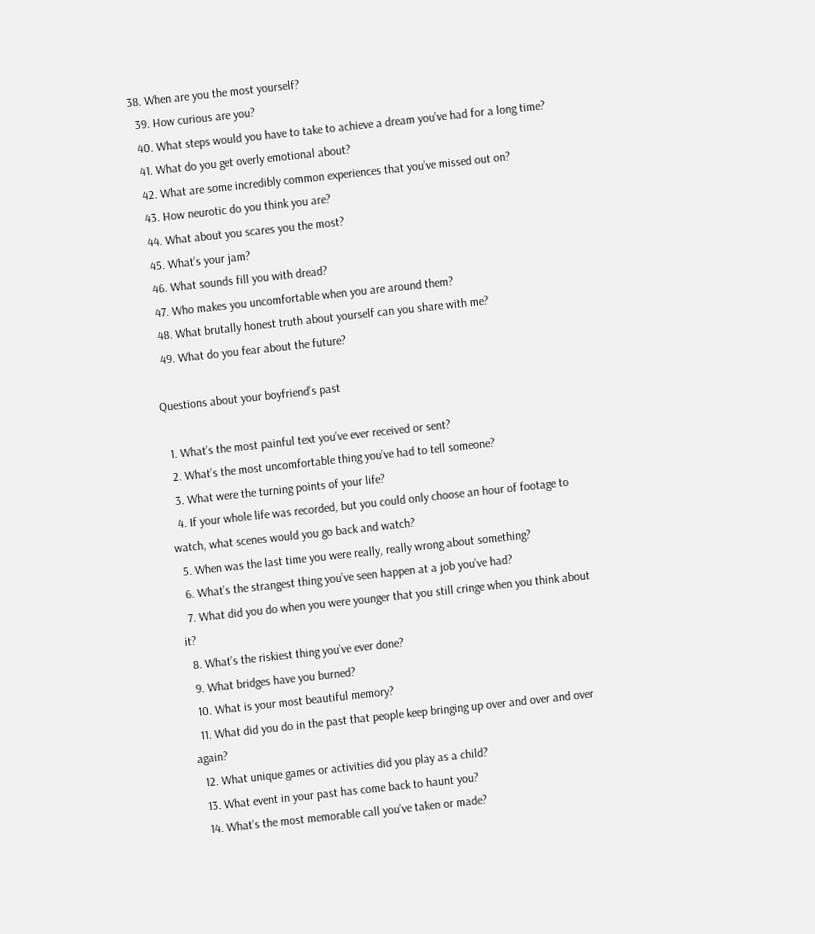38. When are you the most yourself?
  39. How curious are you?
  40. What steps would you have to take to achieve a dream you’ve had for a long time?
  41. What do you get overly emotional about?
  42. What are some incredibly common experiences that you’ve missed out on?
  43. How neurotic do you think you are?
  44. What about you scares you the most?
  45. What’s your jam?
  46. What sounds fill you with dread?
  47. Who makes you uncomfortable when you are around them?
  48. What brutally honest truth about yourself can you share with me?
  49. What do you fear about the future?

Questions about your boyfriend’s past

  1. What’s the most painful text you’ve ever received or sent?
  2. What’s the most uncomfortable thing you’ve had to tell someone?
  3. What were the turning points of your life?
  4. If your whole life was recorded, but you could only choose an hour of footage to watch, what scenes would you go back and watch?
  5. When was the last time you were really, really wrong about something?
  6. What’s the strangest thing you’ve seen happen at a job you’ve had?
  7. What did you do when you were younger that you still cringe when you think about it?
  8. What’s the riskiest thing you’ve ever done?
  9. What bridges have you burned?
  10. What is your most beautiful memory?
  11. What did you do in the past that people keep bringing up over and over and over again?
  12. What unique games or activities did you play as a child?
  13. What event in your past has come back to haunt you?
  14. What’s the most memorable call you’ve taken or made?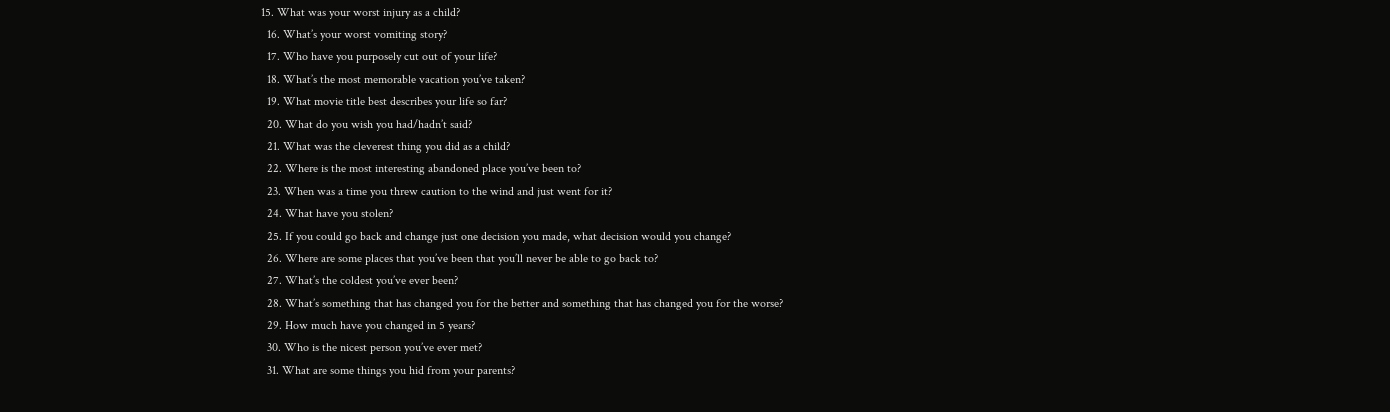15. What was your worst injury as a child?
  16. What’s your worst vomiting story?
  17. Who have you purposely cut out of your life?
  18. What’s the most memorable vacation you’ve taken?
  19. What movie title best describes your life so far?
  20. What do you wish you had/hadn’t said?
  21. What was the cleverest thing you did as a child?
  22. Where is the most interesting abandoned place you’ve been to?
  23. When was a time you threw caution to the wind and just went for it?
  24. What have you stolen?
  25. If you could go back and change just one decision you made, what decision would you change?
  26. Where are some places that you’ve been that you’ll never be able to go back to?
  27. What’s the coldest you’ve ever been?
  28. What’s something that has changed you for the better and something that has changed you for the worse?
  29. How much have you changed in 5 years?
  30. Who is the nicest person you’ve ever met?
  31. What are some things you hid from your parents?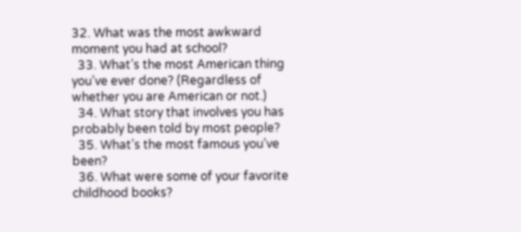32. What was the most awkward moment you had at school?
  33. What’s the most American thing you’ve ever done? (Regardless of whether you are American or not.)
  34. What story that involves you has probably been told by most people?
  35. What’s the most famous you’ve been?
  36. What were some of your favorite childhood books?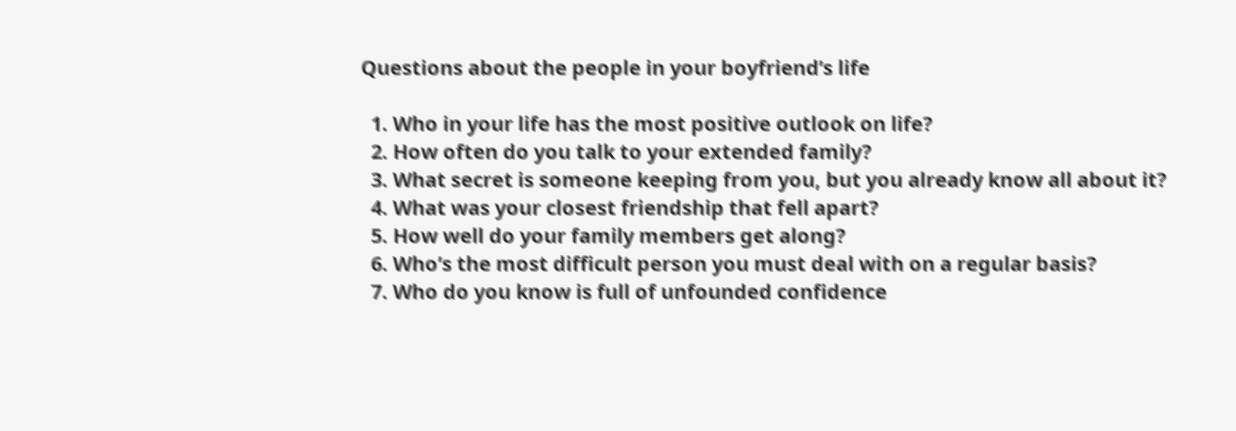Questions about the people in your boyfriend’s life

  1. Who in your life has the most positive outlook on life?
  2. How often do you talk to your extended family?
  3. What secret is someone keeping from you, but you already know all about it?
  4. What was your closest friendship that fell apart?
  5. How well do your family members get along?
  6. Who’s the most difficult person you must deal with on a regular basis?
  7. Who do you know is full of unfounded confidence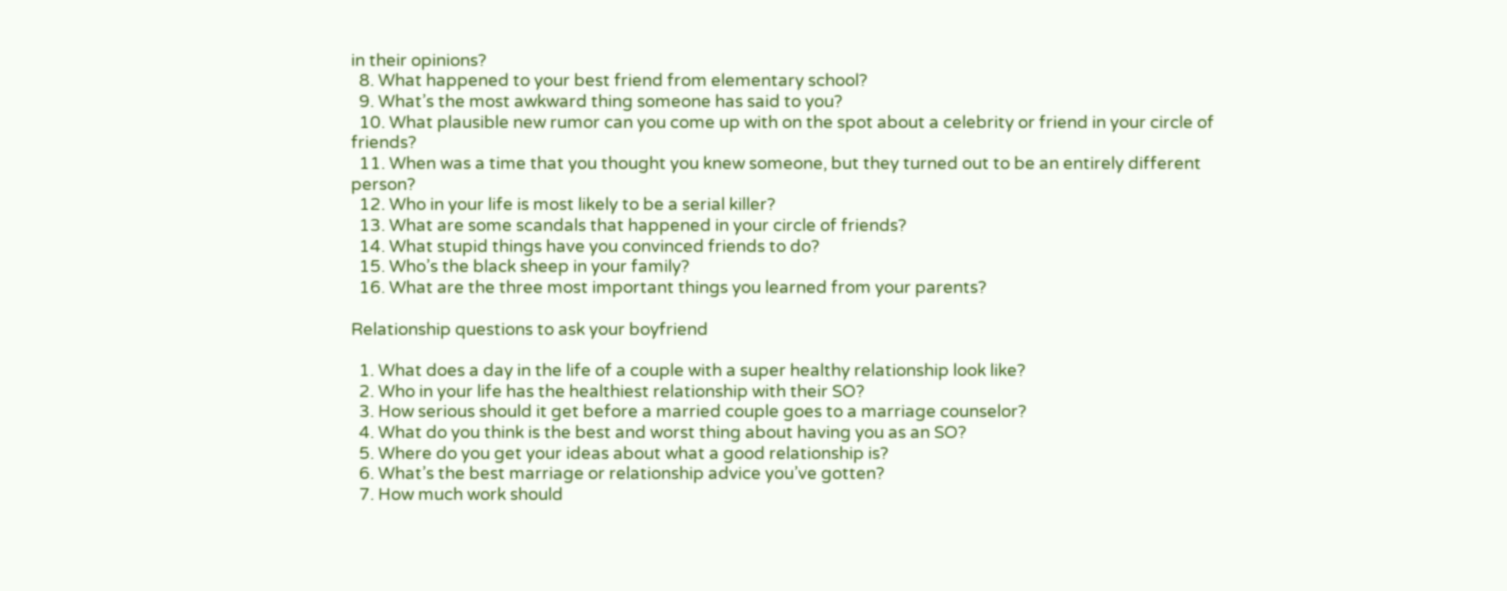in their opinions?
  8. What happened to your best friend from elementary school?
  9. What’s the most awkward thing someone has said to you?
  10. What plausible new rumor can you come up with on the spot about a celebrity or friend in your circle of friends?
  11. When was a time that you thought you knew someone, but they turned out to be an entirely different person?
  12. Who in your life is most likely to be a serial killer?
  13. What are some scandals that happened in your circle of friends?
  14. What stupid things have you convinced friends to do?
  15. Who’s the black sheep in your family?
  16. What are the three most important things you learned from your parents?

Relationship questions to ask your boyfriend

  1. What does a day in the life of a couple with a super healthy relationship look like?
  2. Who in your life has the healthiest relationship with their SO?
  3. How serious should it get before a married couple goes to a marriage counselor?
  4. What do you think is the best and worst thing about having you as an SO?
  5. Where do you get your ideas about what a good relationship is?
  6. What’s the best marriage or relationship advice you’ve gotten?
  7. How much work should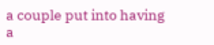a couple put into having a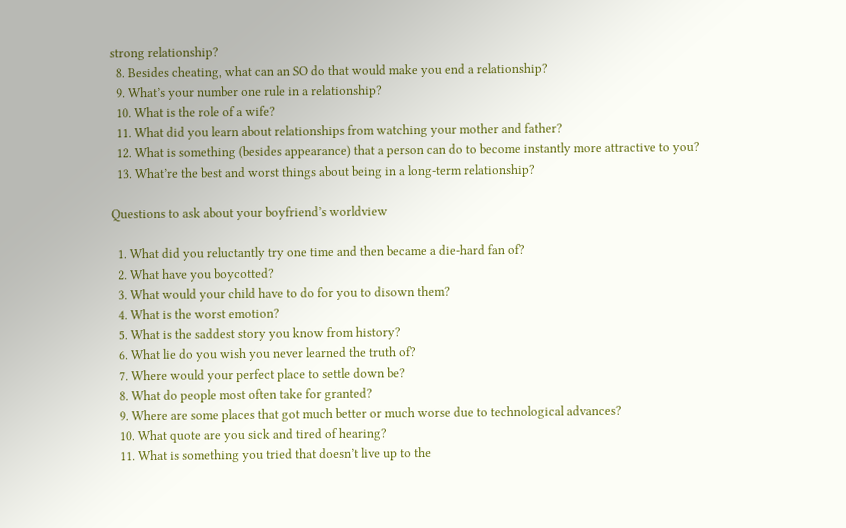strong relationship?
  8. Besides cheating, what can an SO do that would make you end a relationship?
  9. What’s your number one rule in a relationship?
  10. What is the role of a wife?
  11. What did you learn about relationships from watching your mother and father?
  12. What is something (besides appearance) that a person can do to become instantly more attractive to you?
  13. What’re the best and worst things about being in a long-term relationship?

Questions to ask about your boyfriend’s worldview

  1. What did you reluctantly try one time and then became a die-hard fan of?
  2. What have you boycotted?
  3. What would your child have to do for you to disown them?
  4. What is the worst emotion?
  5. What is the saddest story you know from history?
  6. What lie do you wish you never learned the truth of?
  7. Where would your perfect place to settle down be?
  8. What do people most often take for granted?
  9. Where are some places that got much better or much worse due to technological advances?
  10. What quote are you sick and tired of hearing?
  11. What is something you tried that doesn’t live up to the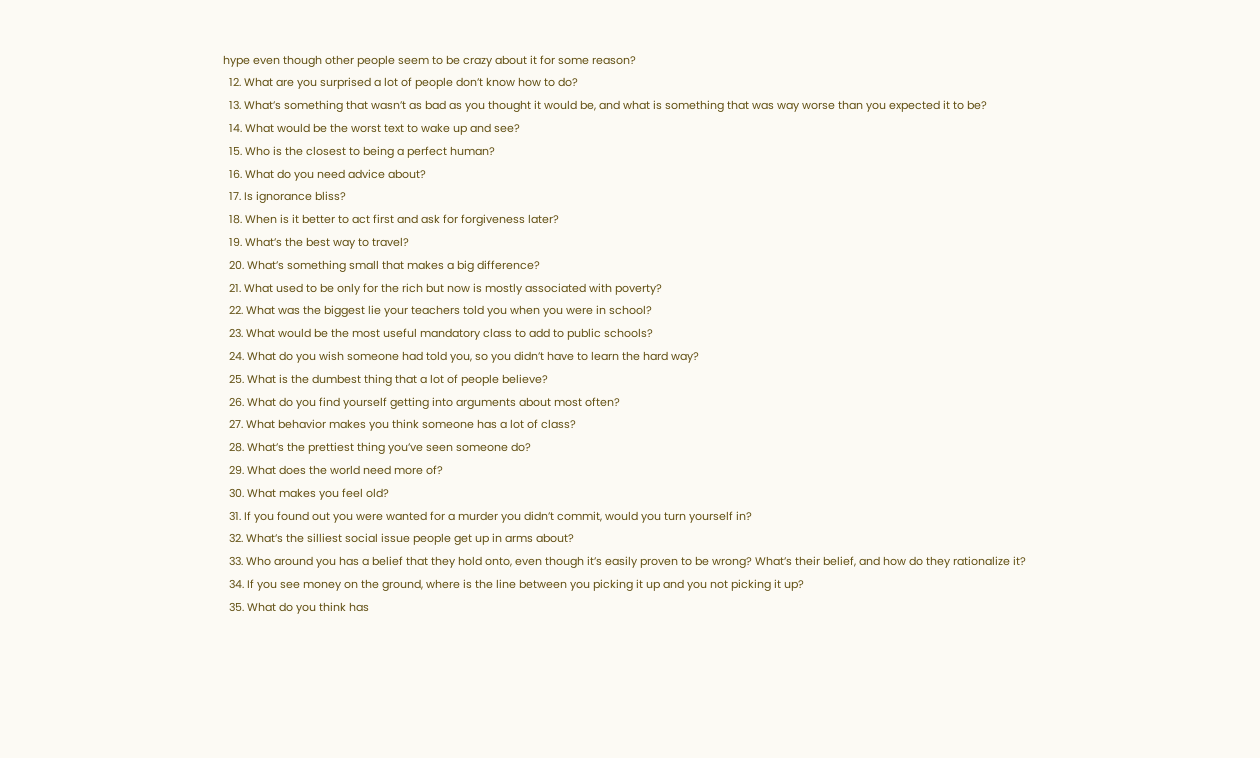hype even though other people seem to be crazy about it for some reason?
  12. What are you surprised a lot of people don’t know how to do?
  13. What’s something that wasn’t as bad as you thought it would be, and what is something that was way worse than you expected it to be?
  14. What would be the worst text to wake up and see?
  15. Who is the closest to being a perfect human?
  16. What do you need advice about?
  17. Is ignorance bliss?
  18. When is it better to act first and ask for forgiveness later?
  19. What’s the best way to travel?
  20. What’s something small that makes a big difference?
  21. What used to be only for the rich but now is mostly associated with poverty?
  22. What was the biggest lie your teachers told you when you were in school?
  23. What would be the most useful mandatory class to add to public schools?
  24. What do you wish someone had told you, so you didn’t have to learn the hard way?
  25. What is the dumbest thing that a lot of people believe?
  26. What do you find yourself getting into arguments about most often?
  27. What behavior makes you think someone has a lot of class?
  28. What’s the prettiest thing you’ve seen someone do?
  29. What does the world need more of?
  30. What makes you feel old?
  31. If you found out you were wanted for a murder you didn’t commit, would you turn yourself in?
  32. What’s the silliest social issue people get up in arms about?
  33. Who around you has a belief that they hold onto, even though it’s easily proven to be wrong? What’s their belief, and how do they rationalize it?
  34. If you see money on the ground, where is the line between you picking it up and you not picking it up?
  35. What do you think has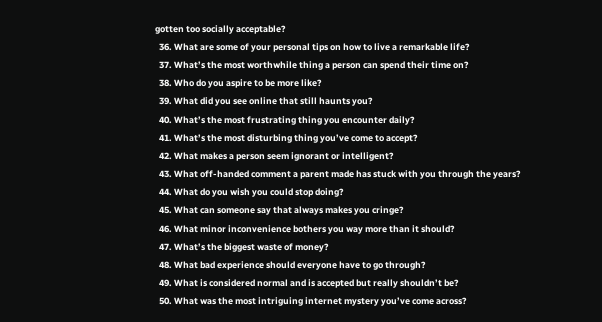gotten too socially acceptable?
  36. What are some of your personal tips on how to live a remarkable life?
  37. What’s the most worthwhile thing a person can spend their time on?
  38. Who do you aspire to be more like?
  39. What did you see online that still haunts you?
  40. What’s the most frustrating thing you encounter daily?
  41. What’s the most disturbing thing you’ve come to accept?
  42. What makes a person seem ignorant or intelligent?
  43. What off-handed comment a parent made has stuck with you through the years?
  44. What do you wish you could stop doing?
  45. What can someone say that always makes you cringe?
  46. What minor inconvenience bothers you way more than it should?
  47. What’s the biggest waste of money?
  48. What bad experience should everyone have to go through?
  49. What is considered normal and is accepted but really shouldn’t be?
  50. What was the most intriguing internet mystery you’ve come across?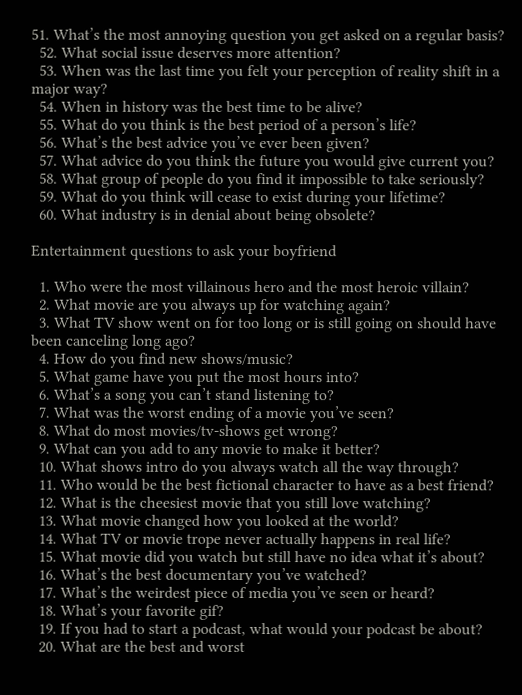51. What’s the most annoying question you get asked on a regular basis?
  52. What social issue deserves more attention?
  53. When was the last time you felt your perception of reality shift in a major way?
  54. When in history was the best time to be alive?
  55. What do you think is the best period of a person’s life?
  56. What’s the best advice you’ve ever been given?
  57. What advice do you think the future you would give current you?
  58. What group of people do you find it impossible to take seriously?
  59. What do you think will cease to exist during your lifetime?
  60. What industry is in denial about being obsolete?

Entertainment questions to ask your boyfriend

  1. Who were the most villainous hero and the most heroic villain?
  2. What movie are you always up for watching again?
  3. What TV show went on for too long or is still going on should have been canceling long ago?
  4. How do you find new shows/music?
  5. What game have you put the most hours into?
  6. What’s a song you can’t stand listening to?
  7. What was the worst ending of a movie you’ve seen?
  8. What do most movies/tv-shows get wrong?
  9. What can you add to any movie to make it better?
  10. What shows intro do you always watch all the way through?
  11. Who would be the best fictional character to have as a best friend?
  12. What is the cheesiest movie that you still love watching?
  13. What movie changed how you looked at the world?
  14. What TV or movie trope never actually happens in real life?
  15. What movie did you watch but still have no idea what it’s about?
  16. What’s the best documentary you’ve watched?
  17. What’s the weirdest piece of media you’ve seen or heard?
  18. What’s your favorite gif?
  19. If you had to start a podcast, what would your podcast be about?
  20. What are the best and worst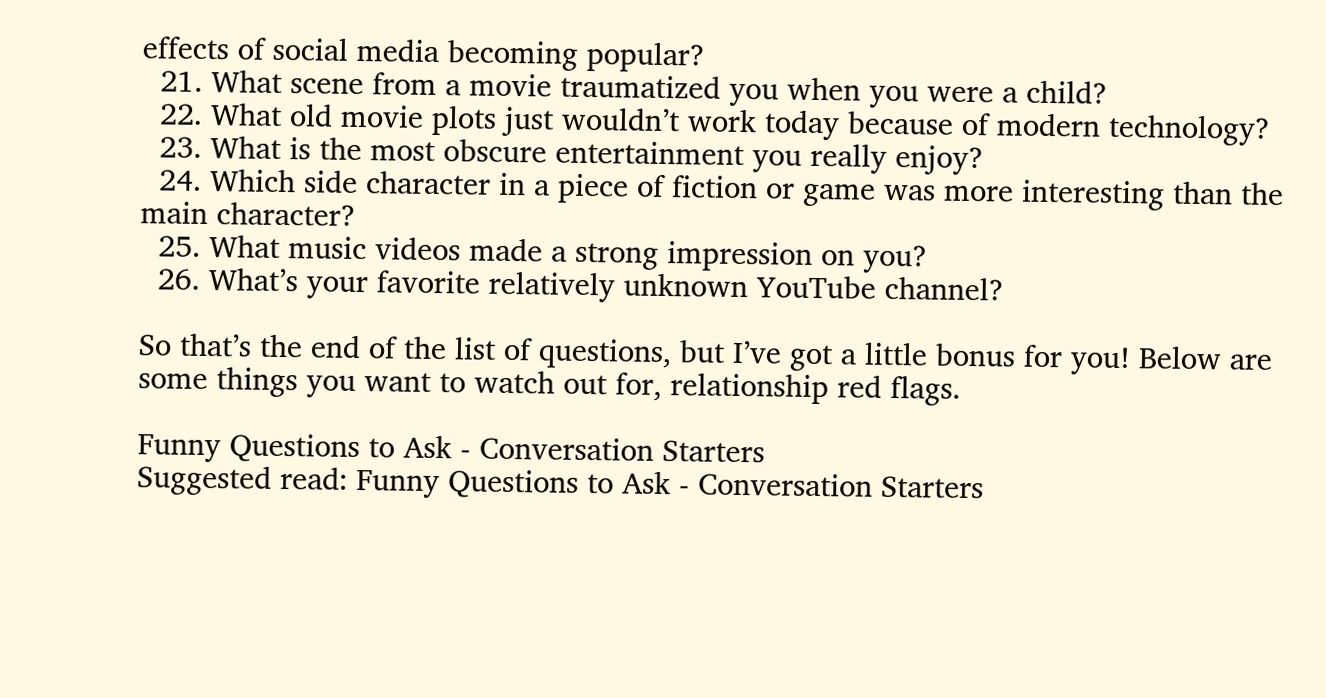effects of social media becoming popular?
  21. What scene from a movie traumatized you when you were a child?
  22. What old movie plots just wouldn’t work today because of modern technology?
  23. What is the most obscure entertainment you really enjoy?
  24. Which side character in a piece of fiction or game was more interesting than the main character?
  25. What music videos made a strong impression on you?
  26. What’s your favorite relatively unknown YouTube channel?

So that’s the end of the list of questions, but I’ve got a little bonus for you! Below are some things you want to watch out for, relationship red flags.

Funny Questions to Ask - Conversation Starters
Suggested read: Funny Questions to Ask - Conversation Starters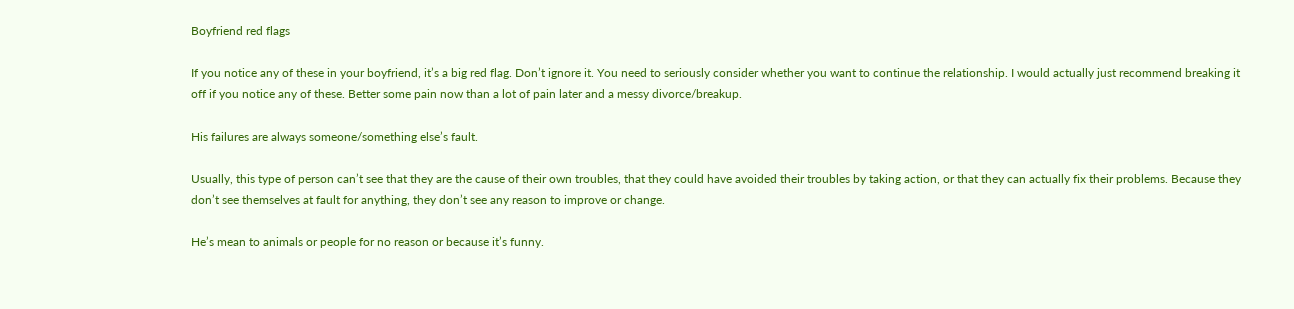Boyfriend red flags

If you notice any of these in your boyfriend, it’s a big red flag. Don’t ignore it. You need to seriously consider whether you want to continue the relationship. I would actually just recommend breaking it off if you notice any of these. Better some pain now than a lot of pain later and a messy divorce/breakup.

His failures are always someone/something else’s fault.

Usually, this type of person can’t see that they are the cause of their own troubles, that they could have avoided their troubles by taking action, or that they can actually fix their problems. Because they don’t see themselves at fault for anything, they don’t see any reason to improve or change.

He’s mean to animals or people for no reason or because it’s funny.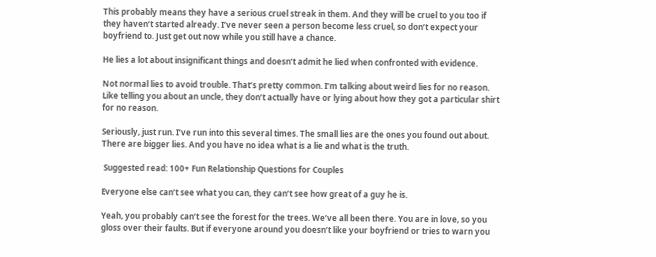This probably means they have a serious cruel streak in them. And they will be cruel to you too if they haven’t started already. I’ve never seen a person become less cruel, so don’t expect your boyfriend to. Just get out now while you still have a chance.

He lies a lot about insignificant things and doesn’t admit he lied when confronted with evidence.

Not normal lies to avoid trouble. That’s pretty common. I’m talking about weird lies for no reason. Like telling you about an uncle, they don’t actually have or lying about how they got a particular shirt for no reason.

Seriously, just run. I’ve run into this several times. The small lies are the ones you found out about. There are bigger lies. And you have no idea what is a lie and what is the truth.

 Suggested read: 100+ Fun Relationship Questions for Couples

Everyone else can’t see what you can, they can’t see how great of a guy he is.

Yeah, you probably can’t see the forest for the trees. We’ve all been there. You are in love, so you gloss over their faults. But if everyone around you doesn’t like your boyfriend or tries to warn you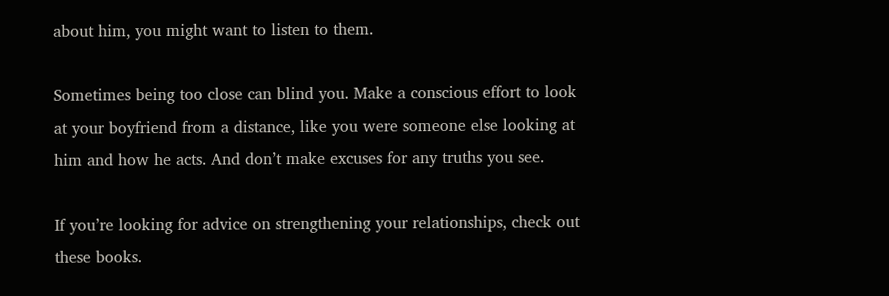about him, you might want to listen to them.

Sometimes being too close can blind you. Make a conscious effort to look at your boyfriend from a distance, like you were someone else looking at him and how he acts. And don’t make excuses for any truths you see.

If you’re looking for advice on strengthening your relationships, check out these books.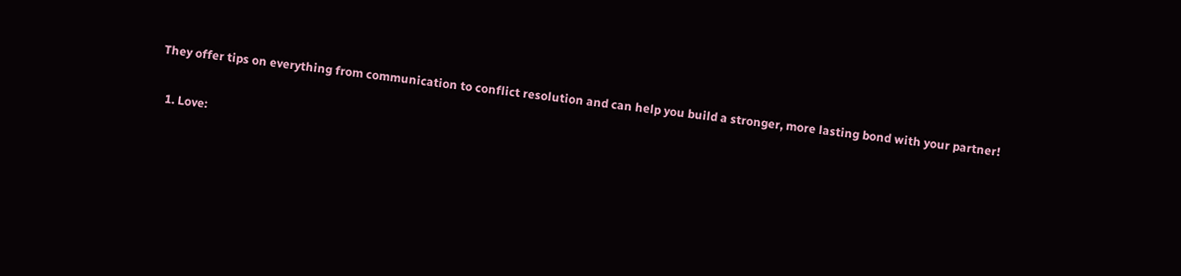They offer tips on everything from communication to conflict resolution and can help you build a stronger, more lasting bond with your partner!

  1. Love: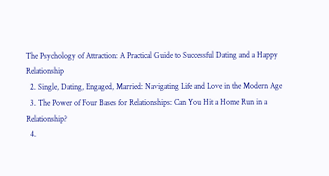The Psychology of Attraction: A Practical Guide to Successful Dating and a Happy Relationship
  2. Single, Dating, Engaged, Married: Navigating Life and Love in the Modern Age
  3. The Power of Four Bases for Relationships: Can You Hit a Home Run in a Relationship?
  4.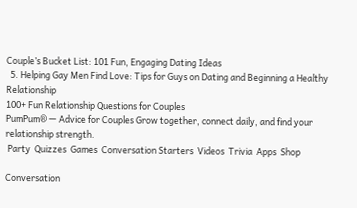Couple’s Bucket List: 101 Fun, Engaging Dating Ideas
  5. Helping Gay Men Find Love: Tips for Guys on Dating and Beginning a Healthy Relationship
100+ Fun Relationship Questions for Couples
PumPum® — Advice for Couples Grow together, connect daily, and find your relationship strength.
 Party  Quizzes  Games  Conversation Starters  Videos  Trivia  Apps  Shop

Conversation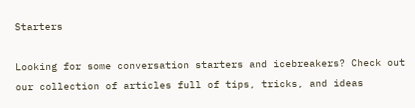Starters

Looking for some conversation starters and icebreakers? Check out our collection of articles full of tips, tricks, and ideas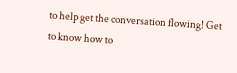to help get the conversation flowing! Get to know how to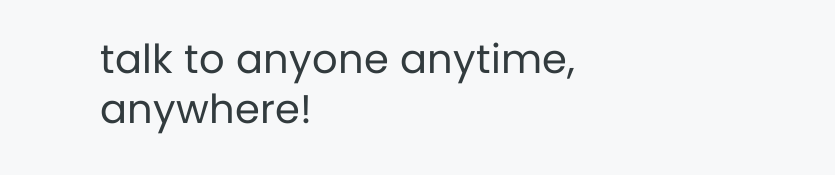talk to anyone anytime, anywhere!